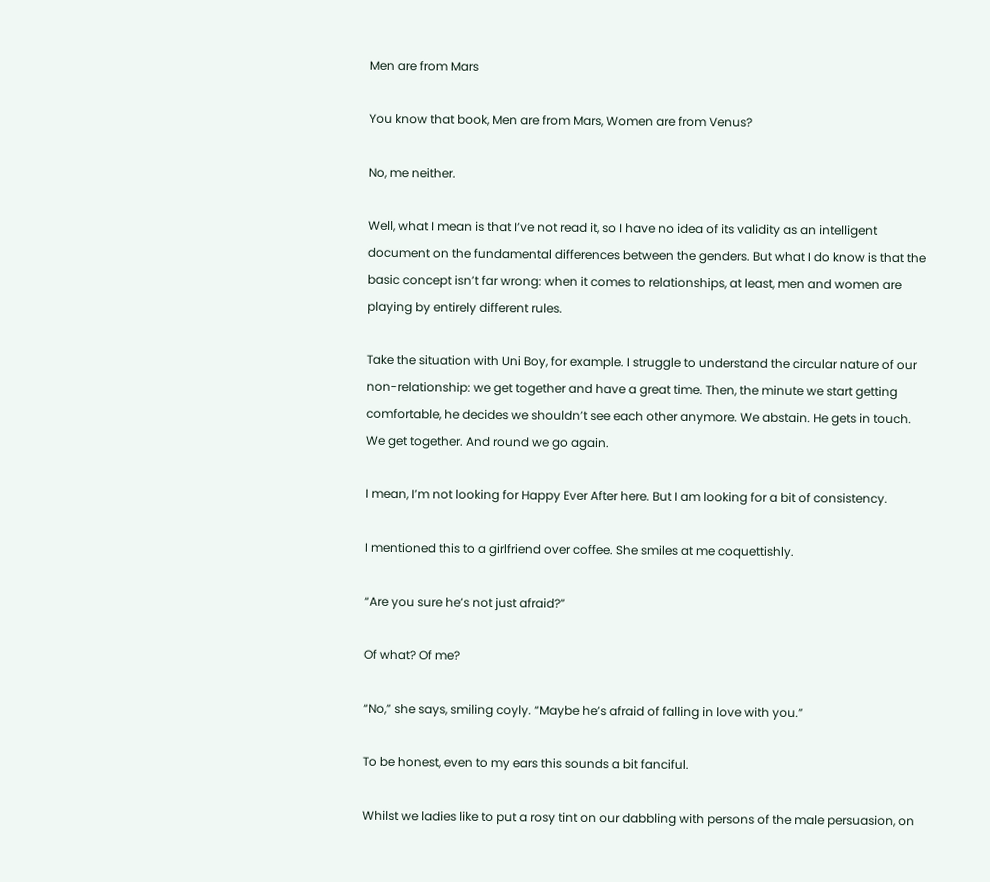Men are from Mars

You know that book, Men are from Mars, Women are from Venus?

No, me neither.

Well, what I mean is that I’ve not read it, so I have no idea of its validity as an intelligent document on the fundamental differences between the genders. But what I do know is that the basic concept isn’t far wrong: when it comes to relationships, at least, men and women are playing by entirely different rules.

Take the situation with Uni Boy, for example. I struggle to understand the circular nature of our non-relationship: we get together and have a great time. Then, the minute we start getting comfortable, he decides we shouldn’t see each other anymore. We abstain. He gets in touch. We get together. And round we go again.

I mean, I’m not looking for Happy Ever After here. But I am looking for a bit of consistency.

I mentioned this to a girlfriend over coffee. She smiles at me coquettishly.

“Are you sure he’s not just afraid?”

Of what? Of me?

“No,” she says, smiling coyly. “Maybe he’s afraid of falling in love with you.”

To be honest, even to my ears this sounds a bit fanciful.

Whilst we ladies like to put a rosy tint on our dabbling with persons of the male persuasion, on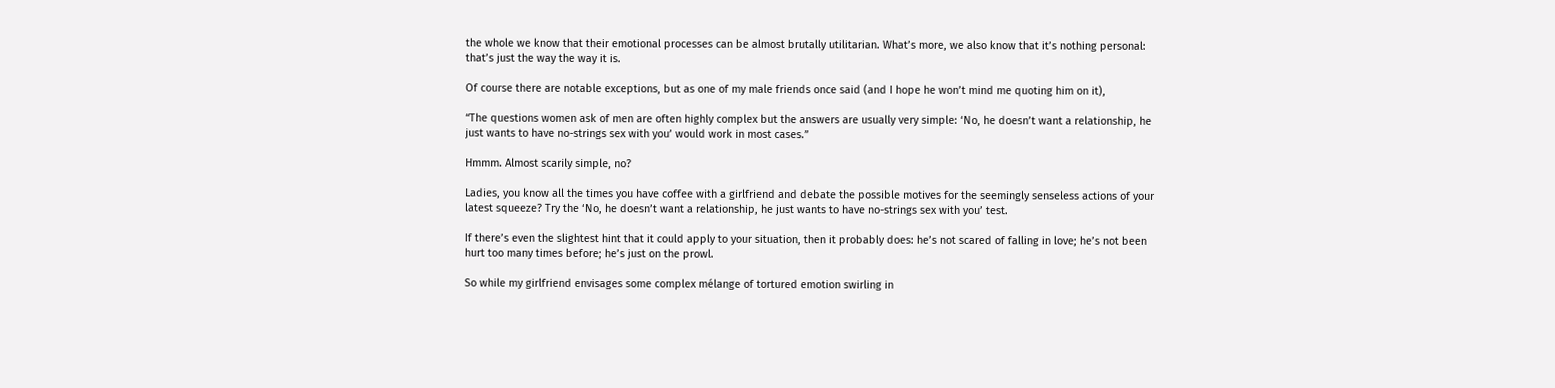the whole we know that their emotional processes can be almost brutally utilitarian. What’s more, we also know that it’s nothing personal: that’s just the way the way it is.

Of course there are notable exceptions, but as one of my male friends once said (and I hope he won’t mind me quoting him on it),

“The questions women ask of men are often highly complex but the answers are usually very simple: ‘No, he doesn’t want a relationship, he just wants to have no-strings sex with you’ would work in most cases.”

Hmmm. Almost scarily simple, no?

Ladies, you know all the times you have coffee with a girlfriend and debate the possible motives for the seemingly senseless actions of your latest squeeze? Try the ‘No, he doesn’t want a relationship, he just wants to have no-strings sex with you’ test.

If there’s even the slightest hint that it could apply to your situation, then it probably does: he’s not scared of falling in love; he’s not been hurt too many times before; he’s just on the prowl.

So while my girlfriend envisages some complex mélange of tortured emotion swirling in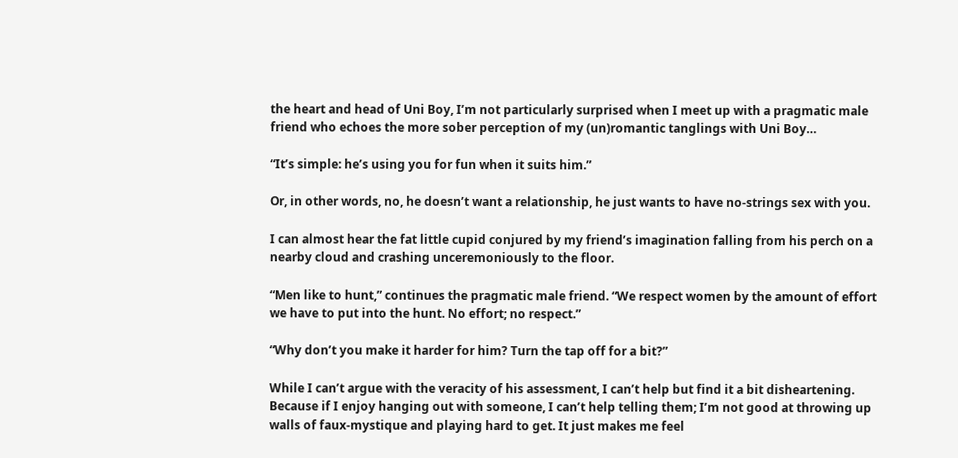the heart and head of Uni Boy, I’m not particularly surprised when I meet up with a pragmatic male friend who echoes the more sober perception of my (un)romantic tanglings with Uni Boy…

“It’s simple: he’s using you for fun when it suits him.”

Or, in other words, no, he doesn’t want a relationship, he just wants to have no-strings sex with you.

I can almost hear the fat little cupid conjured by my friend’s imagination falling from his perch on a nearby cloud and crashing unceremoniously to the floor.

“Men like to hunt,” continues the pragmatic male friend. “We respect women by the amount of effort we have to put into the hunt. No effort; no respect.”

“Why don’t you make it harder for him? Turn the tap off for a bit?”

While I can’t argue with the veracity of his assessment, I can’t help but find it a bit disheartening.
Because if I enjoy hanging out with someone, I can’t help telling them; I’m not good at throwing up walls of faux-mystique and playing hard to get. It just makes me feel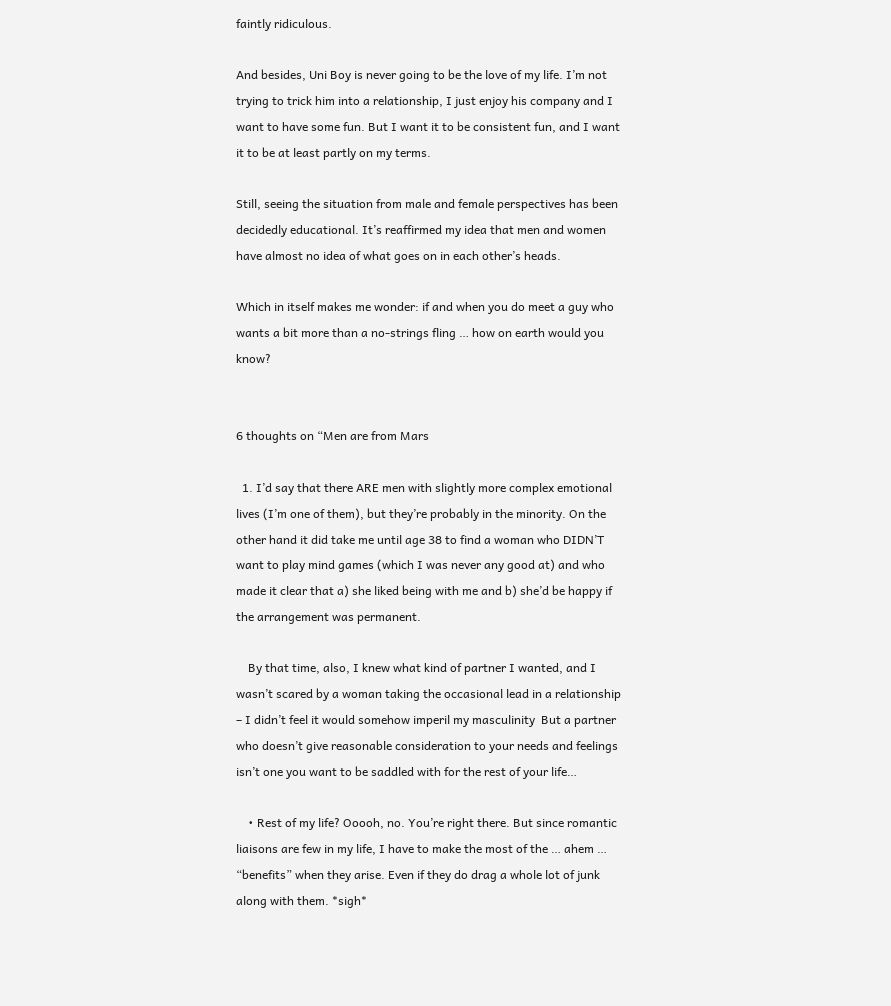faintly ridiculous.

And besides, Uni Boy is never going to be the love of my life. I’m not trying to trick him into a relationship, I just enjoy his company and I want to have some fun. But I want it to be consistent fun, and I want it to be at least partly on my terms.

Still, seeing the situation from male and female perspectives has been decidedly educational. It’s reaffirmed my idea that men and women have almost no idea of what goes on in each other’s heads.

Which in itself makes me wonder: if and when you do meet a guy who wants a bit more than a no-strings fling … how on earth would you know?


6 thoughts on “Men are from Mars

  1. I’d say that there ARE men with slightly more complex emotional lives (I’m one of them), but they’re probably in the minority. On the other hand it did take me until age 38 to find a woman who DIDN’T want to play mind games (which I was never any good at) and who made it clear that a) she liked being with me and b) she’d be happy if the arrangement was permanent.

    By that time, also, I knew what kind of partner I wanted, and I wasn’t scared by a woman taking the occasional lead in a relationship – I didn’t feel it would somehow imperil my masculinity  But a partner who doesn’t give reasonable consideration to your needs and feelings isn’t one you want to be saddled with for the rest of your life…

    • Rest of my life? Ooooh, no. You’re right there. But since romantic liaisons are few in my life, I have to make the most of the … ahem … “benefits” when they arise. Even if they do drag a whole lot of junk along with them. *sigh*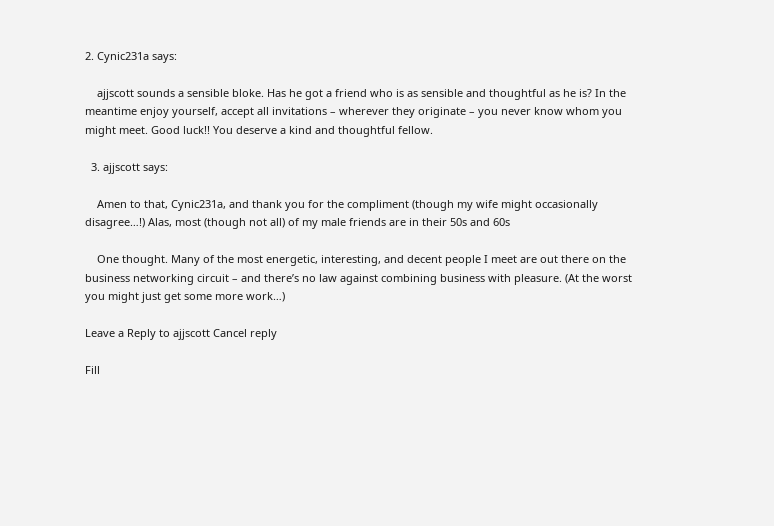2. Cynic231a says:

    ajjscott sounds a sensible bloke. Has he got a friend who is as sensible and thoughtful as he is? In the meantime enjoy yourself, accept all invitations – wherever they originate – you never know whom you might meet. Good luck!! You deserve a kind and thoughtful fellow.

  3. ajjscott says:

    Amen to that, Cynic231a, and thank you for the compliment (though my wife might occasionally disagree…!) Alas, most (though not all) of my male friends are in their 50s and 60s

    One thought. Many of the most energetic, interesting, and decent people I meet are out there on the business networking circuit – and there’s no law against combining business with pleasure. (At the worst you might just get some more work…)

Leave a Reply to ajjscott Cancel reply

Fill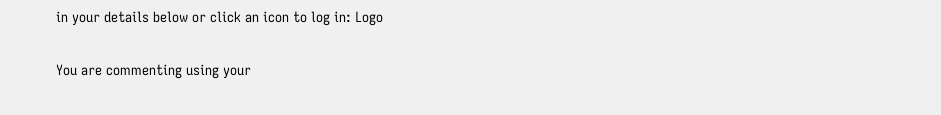in your details below or click an icon to log in: Logo

You are commenting using your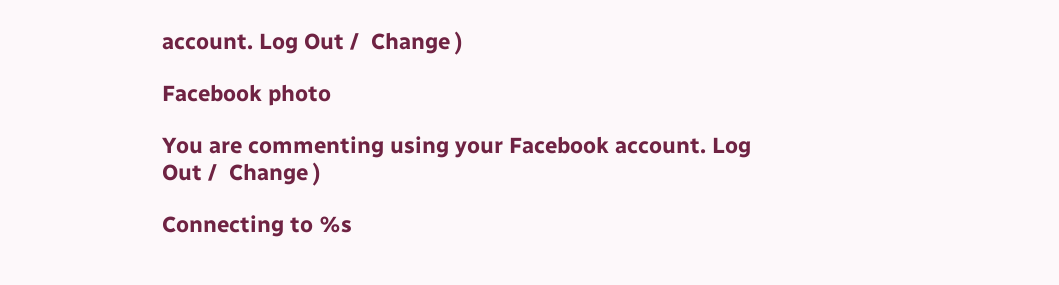account. Log Out /  Change )

Facebook photo

You are commenting using your Facebook account. Log Out /  Change )

Connecting to %s